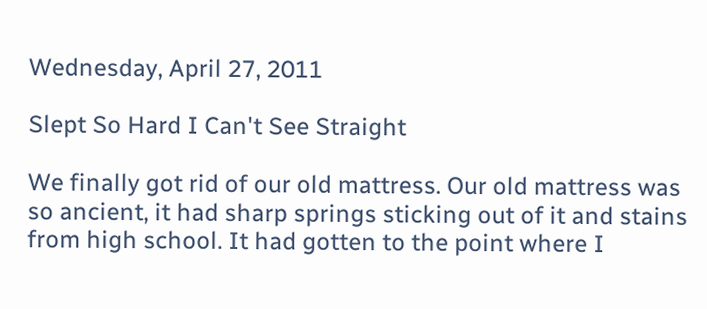Wednesday, April 27, 2011

Slept So Hard I Can't See Straight

We finally got rid of our old mattress. Our old mattress was so ancient, it had sharp springs sticking out of it and stains from high school. It had gotten to the point where I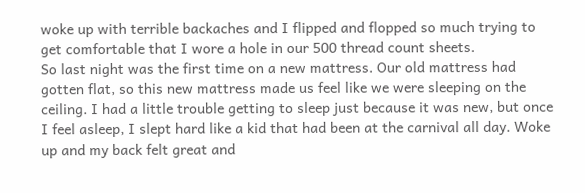woke up with terrible backaches and I flipped and flopped so much trying to get comfortable that I wore a hole in our 500 thread count sheets.
So last night was the first time on a new mattress. Our old mattress had gotten flat, so this new mattress made us feel like we were sleeping on the ceiling. I had a little trouble getting to sleep just because it was new, but once I feel asleep, I slept hard like a kid that had been at the carnival all day. Woke up and my back felt great and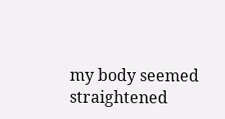my body seemed straightened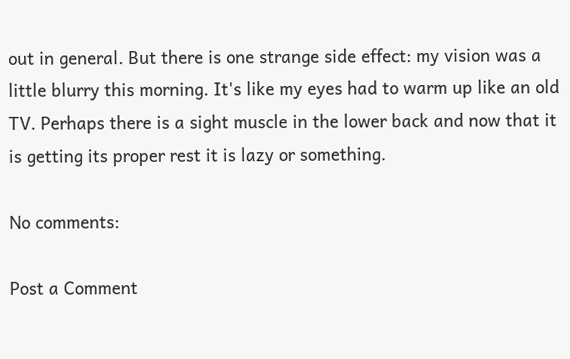out in general. But there is one strange side effect: my vision was a little blurry this morning. It's like my eyes had to warm up like an old TV. Perhaps there is a sight muscle in the lower back and now that it is getting its proper rest it is lazy or something.

No comments:

Post a Comment